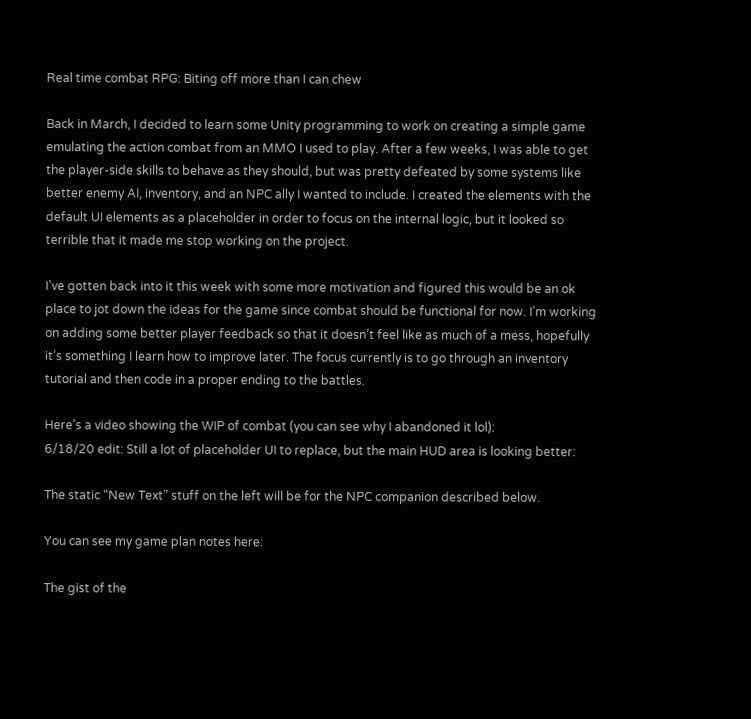Real time combat RPG: Biting off more than I can chew

Back in March, I decided to learn some Unity programming to work on creating a simple game emulating the action combat from an MMO I used to play. After a few weeks, I was able to get the player-side skills to behave as they should, but was pretty defeated by some systems like better enemy AI, inventory, and an NPC ally I wanted to include. I created the elements with the default UI elements as a placeholder in order to focus on the internal logic, but it looked so terrible that it made me stop working on the project.

I’ve gotten back into it this week with some more motivation and figured this would be an ok place to jot down the ideas for the game since combat should be functional for now. I’m working on adding some better player feedback so that it doesn’t feel like as much of a mess, hopefully it’s something I learn how to improve later. The focus currently is to go through an inventory tutorial and then code in a proper ending to the battles.

Here’s a video showing the WIP of combat (you can see why I abandoned it lol):
6/18/20 edit: Still a lot of placeholder UI to replace, but the main HUD area is looking better:

The static “New Text” stuff on the left will be for the NPC companion described below.

You can see my game plan notes here:

The gist of the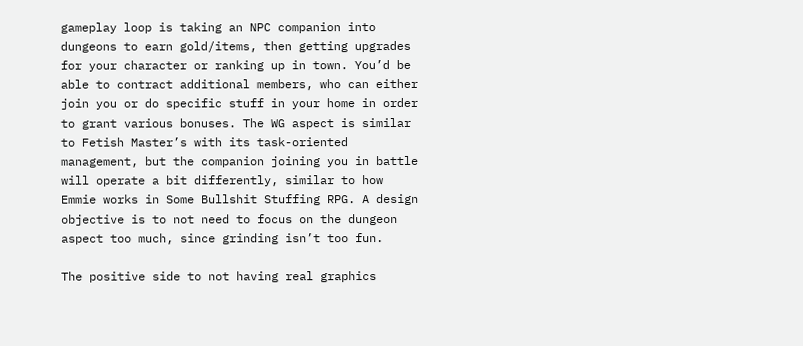gameplay loop is taking an NPC companion into dungeons to earn gold/items, then getting upgrades for your character or ranking up in town. You’d be able to contract additional members, who can either join you or do specific stuff in your home in order to grant various bonuses. The WG aspect is similar to Fetish Master’s with its task-oriented management, but the companion joining you in battle will operate a bit differently, similar to how Emmie works in Some Bullshit Stuffing RPG. A design objective is to not need to focus on the dungeon aspect too much, since grinding isn’t too fun.

The positive side to not having real graphics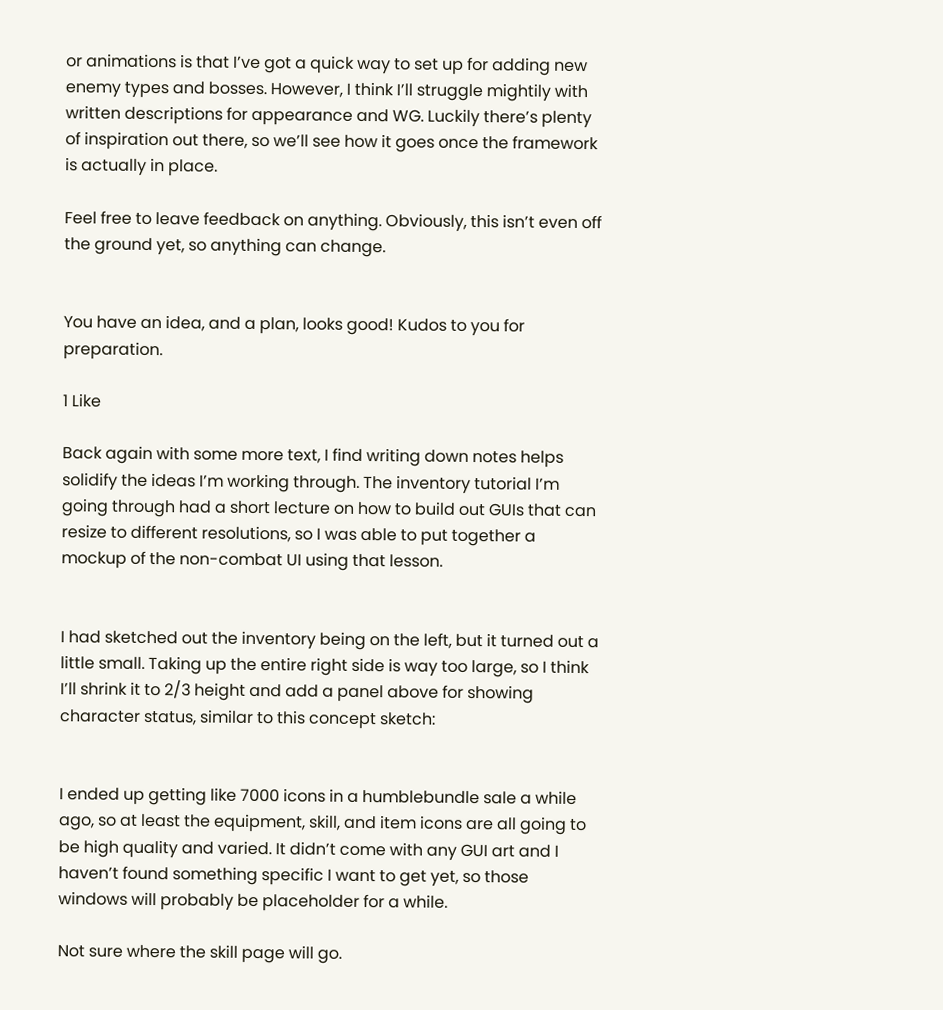or animations is that I’ve got a quick way to set up for adding new enemy types and bosses. However, I think I’ll struggle mightily with written descriptions for appearance and WG. Luckily there’s plenty of inspiration out there, so we’ll see how it goes once the framework is actually in place.

Feel free to leave feedback on anything. Obviously, this isn’t even off the ground yet, so anything can change.


You have an idea, and a plan, looks good! Kudos to you for preparation.

1 Like

Back again with some more text, I find writing down notes helps solidify the ideas I’m working through. The inventory tutorial I’m going through had a short lecture on how to build out GUIs that can resize to different resolutions, so I was able to put together a mockup of the non-combat UI using that lesson.


I had sketched out the inventory being on the left, but it turned out a little small. Taking up the entire right side is way too large, so I think I’ll shrink it to 2/3 height and add a panel above for showing character status, similar to this concept sketch:


I ended up getting like 7000 icons in a humblebundle sale a while ago, so at least the equipment, skill, and item icons are all going to be high quality and varied. It didn’t come with any GUI art and I haven’t found something specific I want to get yet, so those windows will probably be placeholder for a while.

Not sure where the skill page will go.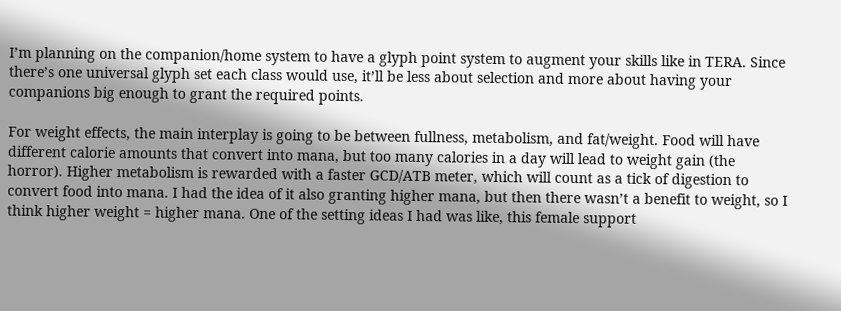I’m planning on the companion/home system to have a glyph point system to augment your skills like in TERA. Since there’s one universal glyph set each class would use, it’ll be less about selection and more about having your companions big enough to grant the required points.

For weight effects, the main interplay is going to be between fullness, metabolism, and fat/weight. Food will have different calorie amounts that convert into mana, but too many calories in a day will lead to weight gain (the horror). Higher metabolism is rewarded with a faster GCD/ATB meter, which will count as a tick of digestion to convert food into mana. I had the idea of it also granting higher mana, but then there wasn’t a benefit to weight, so I think higher weight = higher mana. One of the setting ideas I had was like, this female support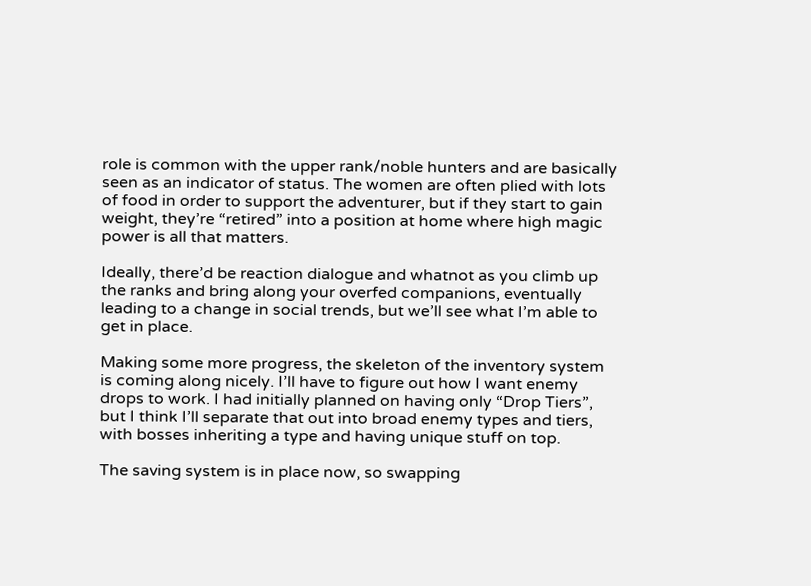role is common with the upper rank/noble hunters and are basically seen as an indicator of status. The women are often plied with lots of food in order to support the adventurer, but if they start to gain weight, they’re “retired” into a position at home where high magic power is all that matters.

Ideally, there’d be reaction dialogue and whatnot as you climb up the ranks and bring along your overfed companions, eventually leading to a change in social trends, but we’ll see what I’m able to get in place.

Making some more progress, the skeleton of the inventory system is coming along nicely. I’ll have to figure out how I want enemy drops to work. I had initially planned on having only “Drop Tiers”, but I think I’ll separate that out into broad enemy types and tiers, with bosses inheriting a type and having unique stuff on top.

The saving system is in place now, so swapping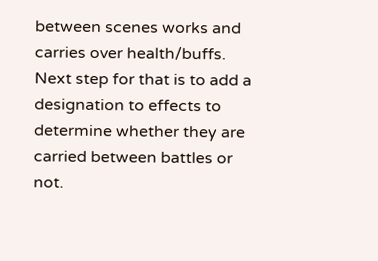between scenes works and carries over health/buffs. Next step for that is to add a designation to effects to determine whether they are carried between battles or not.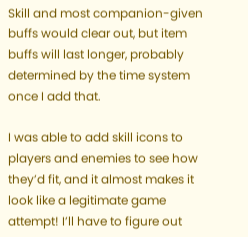Skill and most companion-given buffs would clear out, but item buffs will last longer, probably determined by the time system once I add that.

I was able to add skill icons to players and enemies to see how they’d fit, and it almost makes it look like a legitimate game attempt! I’ll have to figure out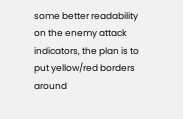some better readability on the enemy attack indicators, the plan is to put yellow/red borders around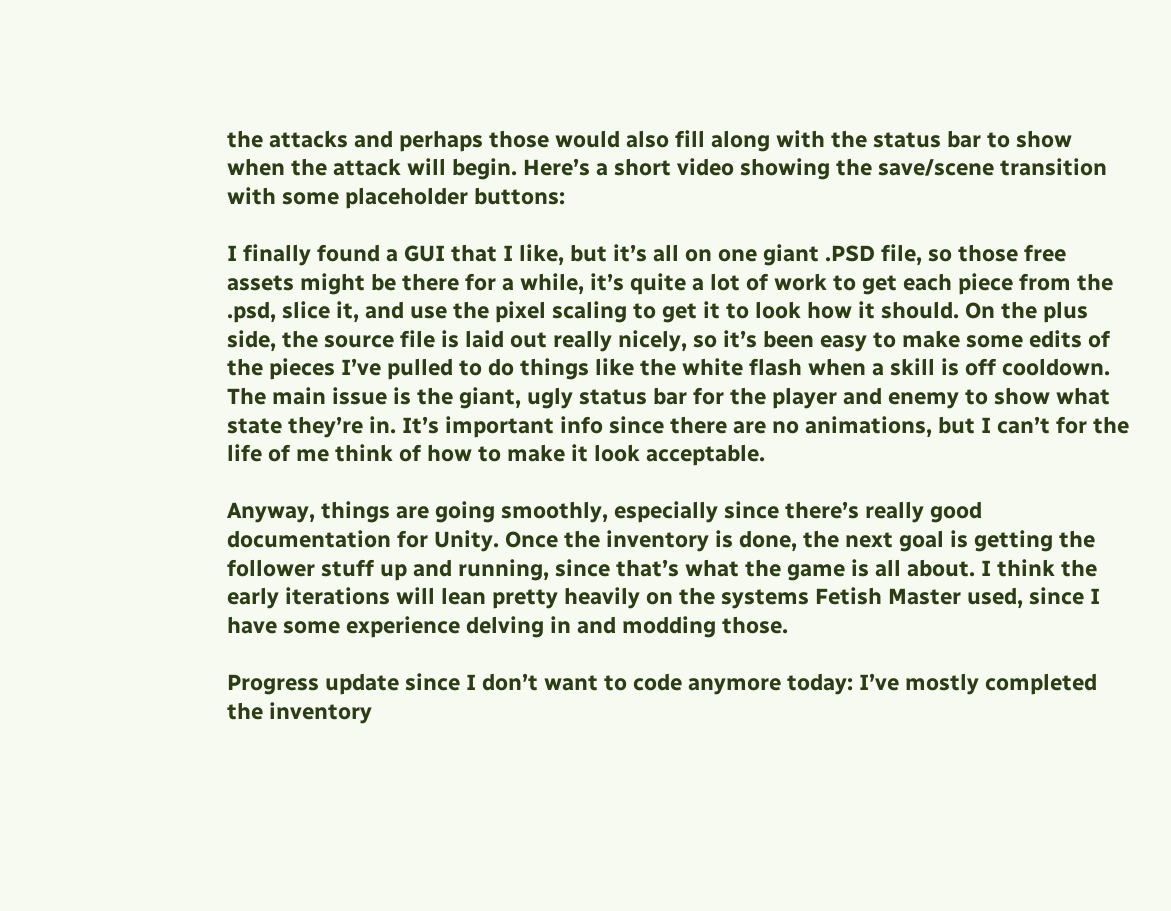the attacks and perhaps those would also fill along with the status bar to show when the attack will begin. Here’s a short video showing the save/scene transition with some placeholder buttons:

I finally found a GUI that I like, but it’s all on one giant .PSD file, so those free assets might be there for a while, it’s quite a lot of work to get each piece from the .psd, slice it, and use the pixel scaling to get it to look how it should. On the plus side, the source file is laid out really nicely, so it’s been easy to make some edits of the pieces I’ve pulled to do things like the white flash when a skill is off cooldown. The main issue is the giant, ugly status bar for the player and enemy to show what state they’re in. It’s important info since there are no animations, but I can’t for the life of me think of how to make it look acceptable.

Anyway, things are going smoothly, especially since there’s really good documentation for Unity. Once the inventory is done, the next goal is getting the follower stuff up and running, since that’s what the game is all about. I think the early iterations will lean pretty heavily on the systems Fetish Master used, since I have some experience delving in and modding those.

Progress update since I don’t want to code anymore today: I’ve mostly completed the inventory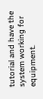tutorial and have the system working for equipment.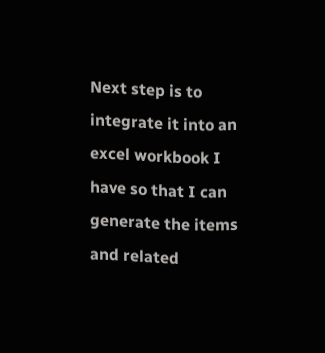Next step is to integrate it into an excel workbook I have so that I can generate the items and related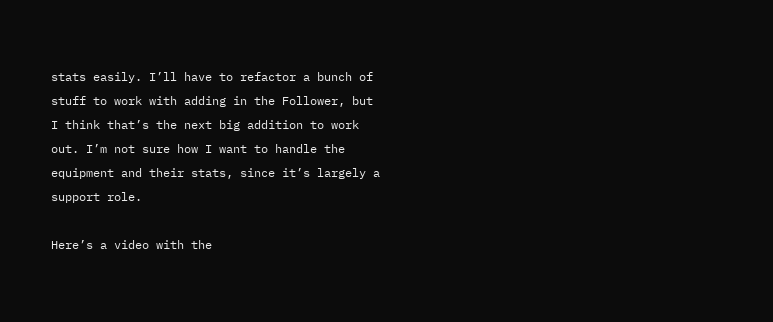stats easily. I’ll have to refactor a bunch of stuff to work with adding in the Follower, but I think that’s the next big addition to work out. I’m not sure how I want to handle the equipment and their stats, since it’s largely a support role.

Here’s a video with the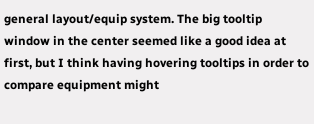general layout/equip system. The big tooltip window in the center seemed like a good idea at first, but I think having hovering tooltips in order to compare equipment might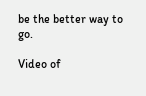be the better way to go.

Video of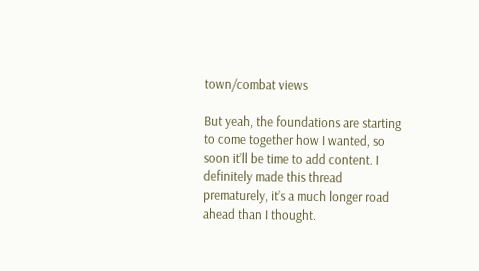town/combat views

But yeah, the foundations are starting to come together how I wanted, so soon it’ll be time to add content. I definitely made this thread prematurely, it’s a much longer road ahead than I thought.